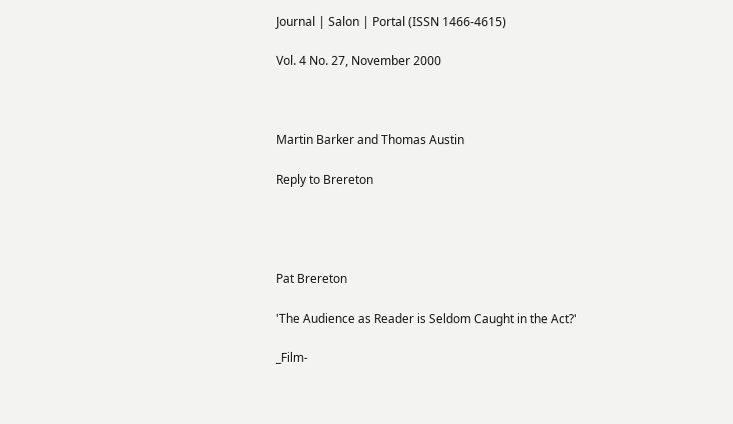Journal | Salon | Portal (ISSN 1466-4615)

Vol. 4 No. 27, November 2000



Martin Barker and Thomas Austin

Reply to Brereton




Pat Brereton

'The Audience as Reader is Seldom Caught in the Act?'

_Film-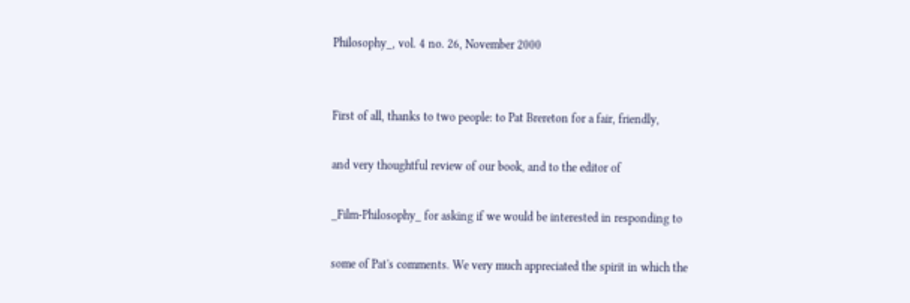Philosophy_, vol. 4 no. 26, November 2000


First of all, thanks to two people: to Pat Brereton for a fair, friendly,

and very thoughtful review of our book, and to the editor of

_Film-Philosophy_ for asking if we would be interested in responding to

some of Pat's comments. We very much appreciated the spirit in which the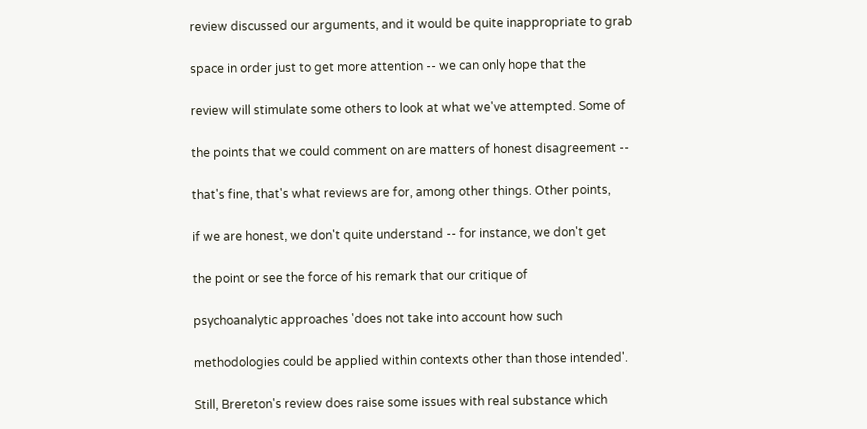review discussed our arguments, and it would be quite inappropriate to grab

space in order just to get more attention -- we can only hope that the

review will stimulate some others to look at what we've attempted. Some of

the points that we could comment on are matters of honest disagreement --

that's fine, that's what reviews are for, among other things. Other points,

if we are honest, we don't quite understand -- for instance, we don't get

the point or see the force of his remark that our critique of

psychoanalytic approaches 'does not take into account how such

methodologies could be applied within contexts other than those intended'.

Still, Brereton's review does raise some issues with real substance which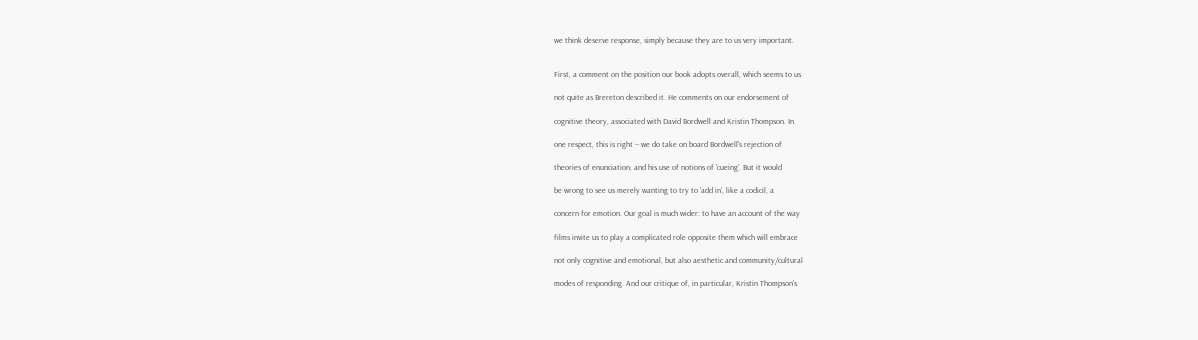we think deserve response, simply because they are to us very important.


First, a comment on the position our book adopts overall, which seems to us

not quite as Brereton described it. He comments on our endorsement of

cognitive theory, associated with David Bordwell and Kristin Thompson. In

one respect, this is right -- we do take on board Bordwell's rejection of

theories of enunciation, and his use of notions of 'cueing'. But it would

be wrong to see us merely wanting to try to 'add in', like a codicil, a

concern for emotion. Our goal is much wider: to have an account of the way

films invite us to play a complicated role opposite them which will embrace

not only cognitive and emotional, but also aesthetic and community/cultural

modes of responding. And our critique of, in particular, Kristin Thompson's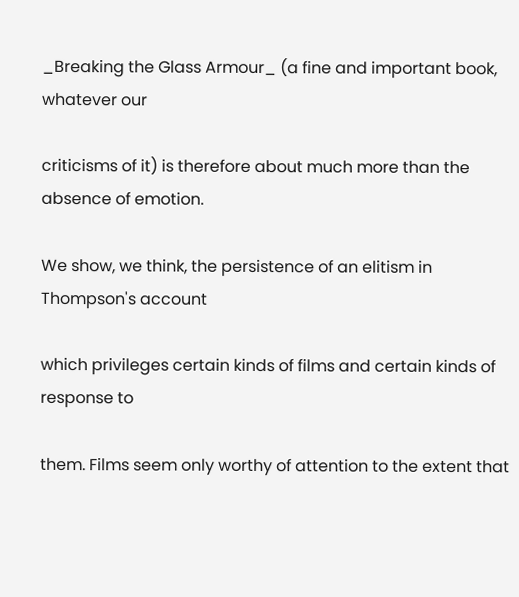_Breaking the Glass Armour_ (a fine and important book, whatever our

criticisms of it) is therefore about much more than the absence of emotion.

We show, we think, the persistence of an elitism in Thompson's account

which privileges certain kinds of films and certain kinds of response to

them. Films seem only worthy of attention to the extent that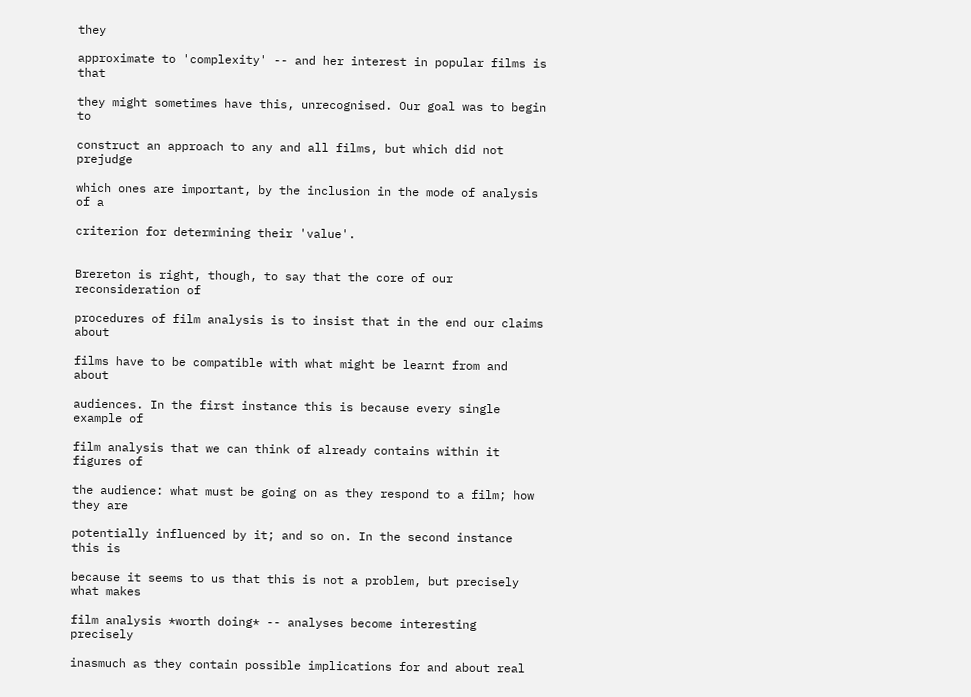they

approximate to 'complexity' -- and her interest in popular films is that

they might sometimes have this, unrecognised. Our goal was to begin to

construct an approach to any and all films, but which did not prejudge

which ones are important, by the inclusion in the mode of analysis of a

criterion for determining their 'value'.


Brereton is right, though, to say that the core of our reconsideration of

procedures of film analysis is to insist that in the end our claims about

films have to be compatible with what might be learnt from and about

audiences. In the first instance this is because every single example of

film analysis that we can think of already contains within it figures of

the audience: what must be going on as they respond to a film; how they are

potentially influenced by it; and so on. In the second instance this is

because it seems to us that this is not a problem, but precisely what makes

film analysis *worth doing* -- analyses become interesting precisely

inasmuch as they contain possible implications for and about real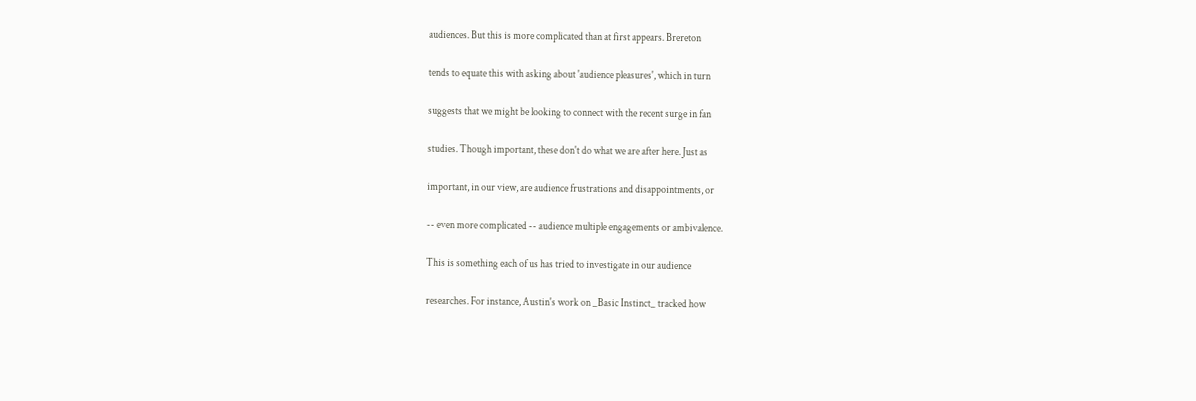audiences. But this is more complicated than at first appears. Brereton

tends to equate this with asking about 'audience pleasures', which in turn

suggests that we might be looking to connect with the recent surge in fan

studies. Though important, these don't do what we are after here. Just as

important, in our view, are audience frustrations and disappointments, or

-- even more complicated -- audience multiple engagements or ambivalence.

This is something each of us has tried to investigate in our audience

researches. For instance, Austin's work on _Basic Instinct_ tracked how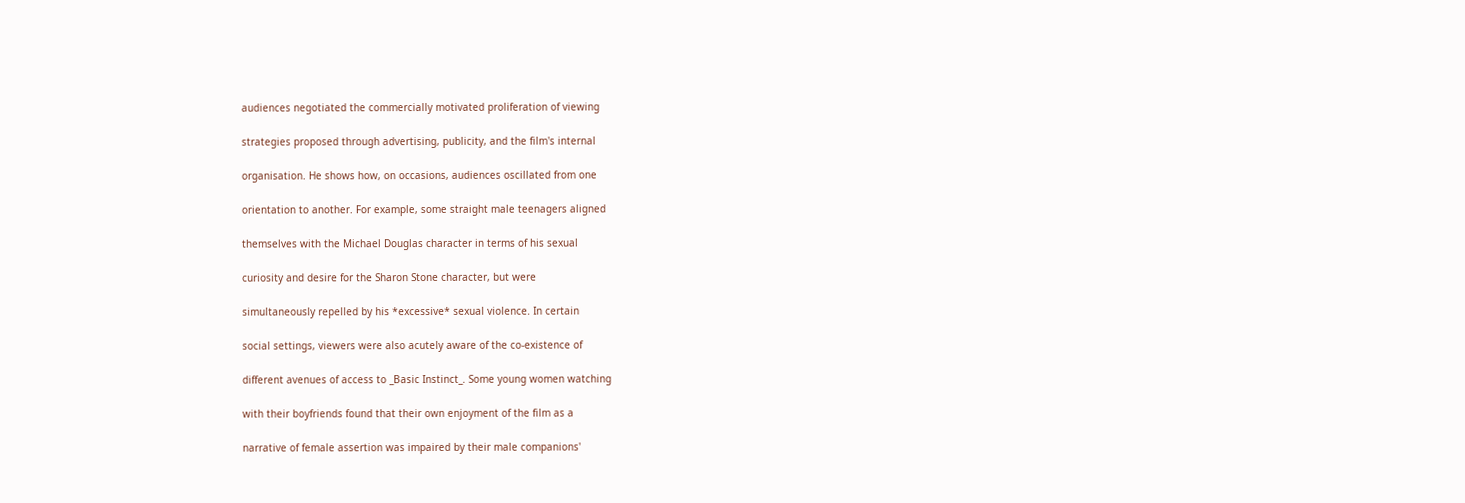audiences negotiated the commercially motivated proliferation of viewing

strategies proposed through advertising, publicity, and the film's internal

organisation. He shows how, on occasions, audiences oscillated from one

orientation to another. For example, some straight male teenagers aligned

themselves with the Michael Douglas character in terms of his sexual

curiosity and desire for the Sharon Stone character, but were

simultaneously repelled by his *excessive* sexual violence. In certain

social settings, viewers were also acutely aware of the co-existence of

different avenues of access to _Basic Instinct_. Some young women watching

with their boyfriends found that their own enjoyment of the film as a

narrative of female assertion was impaired by their male companions'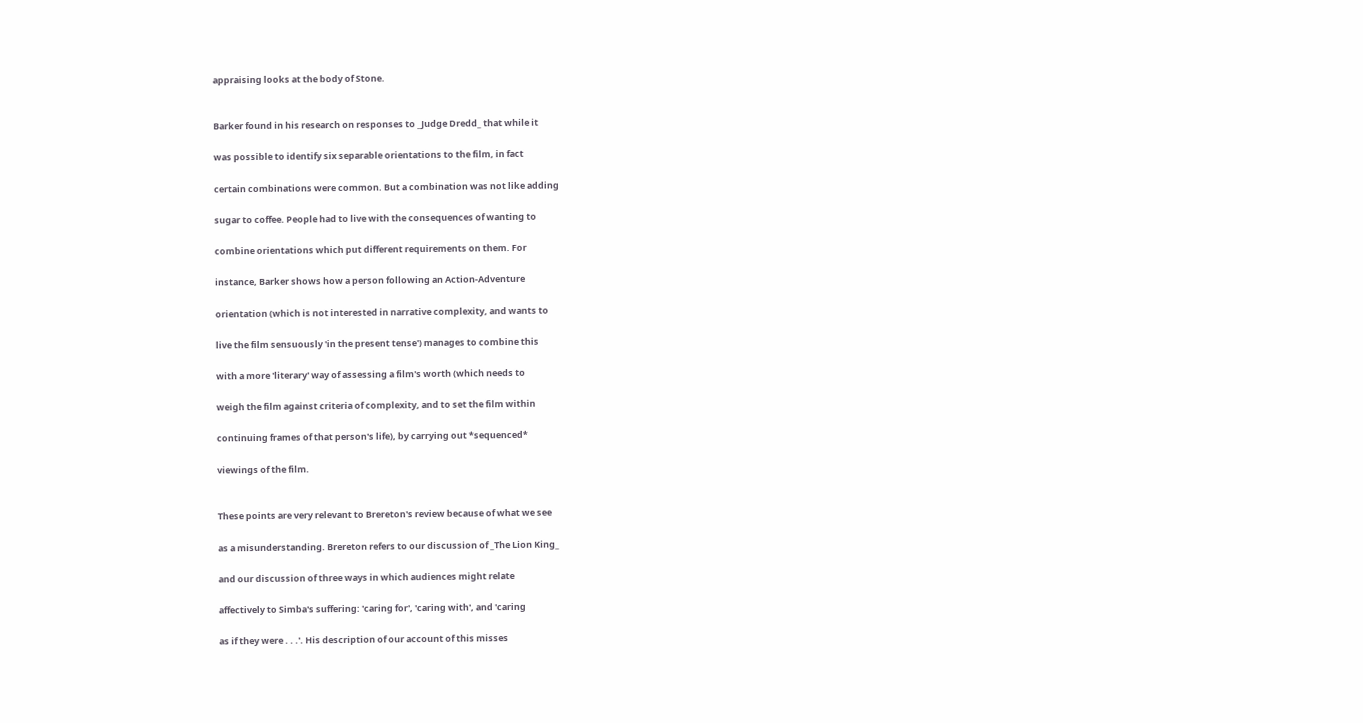appraising looks at the body of Stone.


Barker found in his research on responses to _Judge Dredd_ that while it

was possible to identify six separable orientations to the film, in fact

certain combinations were common. But a combination was not like adding

sugar to coffee. People had to live with the consequences of wanting to

combine orientations which put different requirements on them. For

instance, Barker shows how a person following an Action-Adventure

orientation (which is not interested in narrative complexity, and wants to

live the film sensuously 'in the present tense') manages to combine this

with a more 'literary' way of assessing a film's worth (which needs to

weigh the film against criteria of complexity, and to set the film within

continuing frames of that person's life), by carrying out *sequenced*

viewings of the film.


These points are very relevant to Brereton's review because of what we see

as a misunderstanding. Brereton refers to our discussion of _The Lion King_

and our discussion of three ways in which audiences might relate

affectively to Simba's suffering: 'caring for', 'caring with', and 'caring

as if they were . . .'. His description of our account of this misses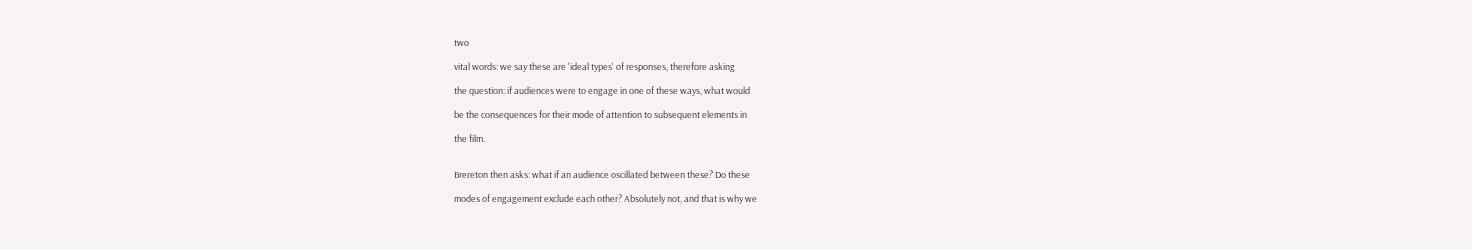two

vital words: we say these are 'ideal types' of responses, therefore asking

the question: if audiences were to engage in one of these ways, what would

be the consequences for their mode of attention to subsequent elements in

the film.


Brereton then asks: what if an audience oscillated between these? Do these

modes of engagement exclude each other? Absolutely not, and that is why we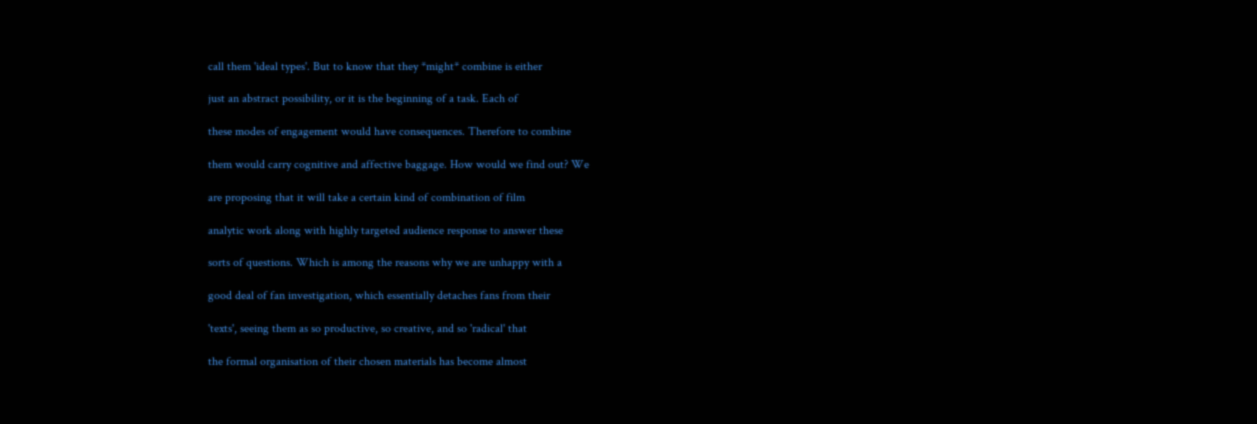call them 'ideal types'. But to know that they *might* combine is either

just an abstract possibility, or it is the beginning of a task. Each of

these modes of engagement would have consequences. Therefore to combine

them would carry cognitive and affective baggage. How would we find out? We

are proposing that it will take a certain kind of combination of film

analytic work along with highly targeted audience response to answer these

sorts of questions. Which is among the reasons why we are unhappy with a

good deal of fan investigation, which essentially detaches fans from their

'texts', seeing them as so productive, so creative, and so 'radical' that

the formal organisation of their chosen materials has become almost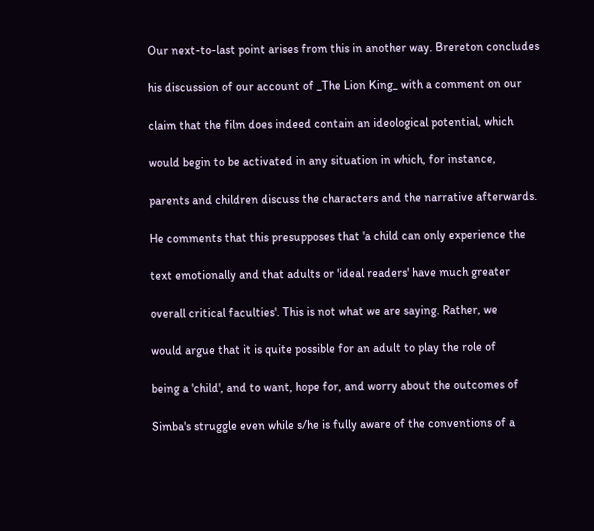Our next-to-last point arises from this in another way. Brereton concludes

his discussion of our account of _The Lion King_ with a comment on our

claim that the film does indeed contain an ideological potential, which

would begin to be activated in any situation in which, for instance,

parents and children discuss the characters and the narrative afterwards.

He comments that this presupposes that 'a child can only experience the

text emotionally and that adults or 'ideal readers' have much greater

overall critical faculties'. This is not what we are saying. Rather, we

would argue that it is quite possible for an adult to play the role of

being a 'child', and to want, hope for, and worry about the outcomes of

Simba's struggle even while s/he is fully aware of the conventions of a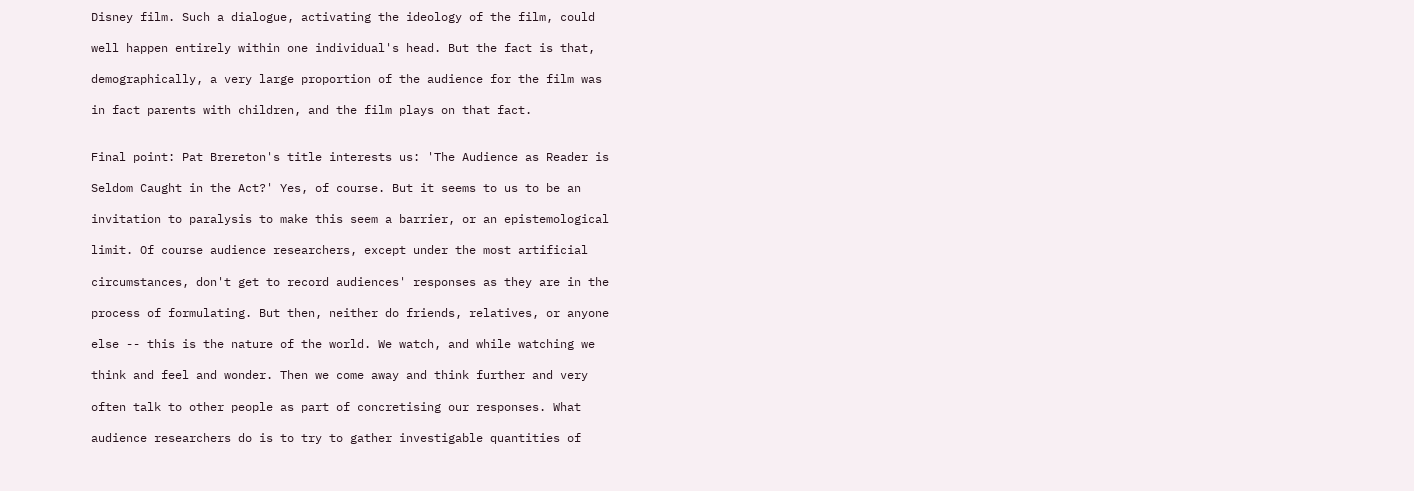Disney film. Such a dialogue, activating the ideology of the film, could

well happen entirely within one individual's head. But the fact is that,

demographically, a very large proportion of the audience for the film was

in fact parents with children, and the film plays on that fact.


Final point: Pat Brereton's title interests us: 'The Audience as Reader is

Seldom Caught in the Act?' Yes, of course. But it seems to us to be an

invitation to paralysis to make this seem a barrier, or an epistemological

limit. Of course audience researchers, except under the most artificial

circumstances, don't get to record audiences' responses as they are in the

process of formulating. But then, neither do friends, relatives, or anyone

else -- this is the nature of the world. We watch, and while watching we

think and feel and wonder. Then we come away and think further and very

often talk to other people as part of concretising our responses. What

audience researchers do is to try to gather investigable quantities of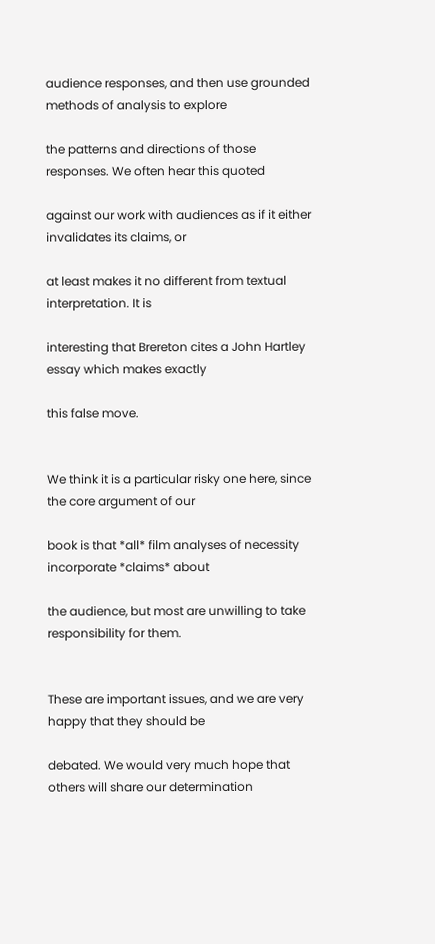audience responses, and then use grounded methods of analysis to explore

the patterns and directions of those responses. We often hear this quoted

against our work with audiences as if it either invalidates its claims, or

at least makes it no different from textual interpretation. It is

interesting that Brereton cites a John Hartley essay which makes exactly

this false move.


We think it is a particular risky one here, since the core argument of our

book is that *all* film analyses of necessity incorporate *claims* about

the audience, but most are unwilling to take responsibility for them.


These are important issues, and we are very happy that they should be

debated. We would very much hope that others will share our determination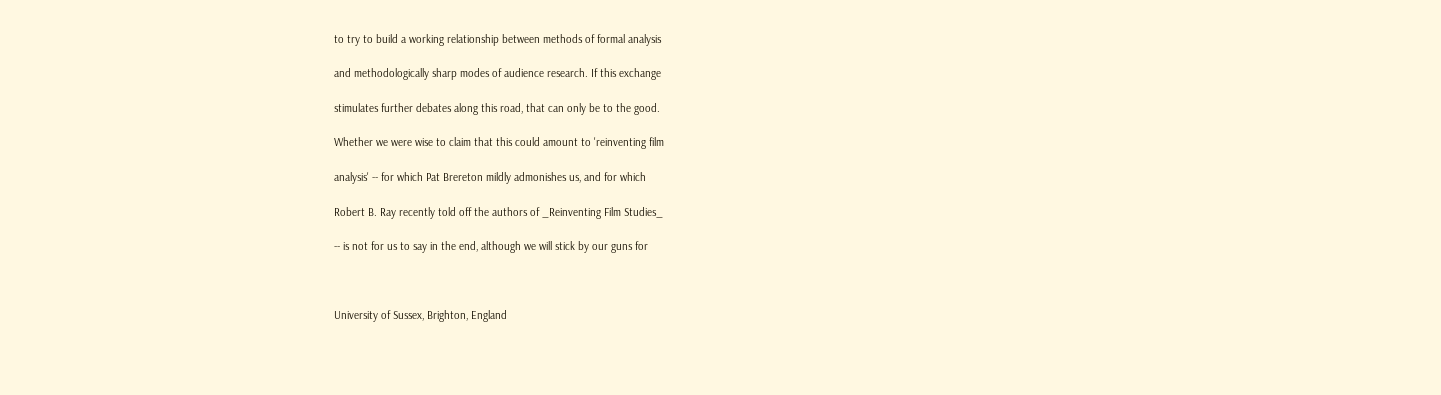to try to build a working relationship between methods of formal analysis

and methodologically sharp modes of audience research. If this exchange

stimulates further debates along this road, that can only be to the good.

Whether we were wise to claim that this could amount to 'reinventing film

analysis' -- for which Pat Brereton mildly admonishes us, and for which

Robert B. Ray recently told off the authors of _Reinventing Film Studies_

-- is not for us to say in the end, although we will stick by our guns for



University of Sussex, Brighton, England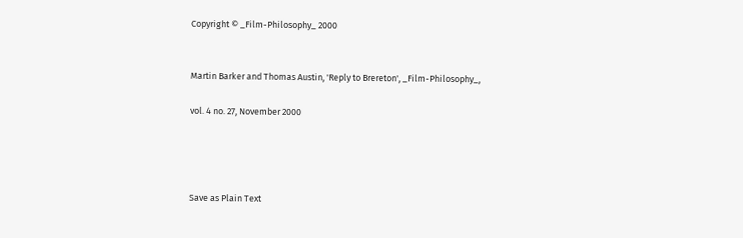Copyright © _Film-Philosophy_ 2000


Martin Barker and Thomas Austin, 'Reply to Brereton', _Film-Philosophy_,

vol. 4 no. 27, November 2000




Save as Plain Text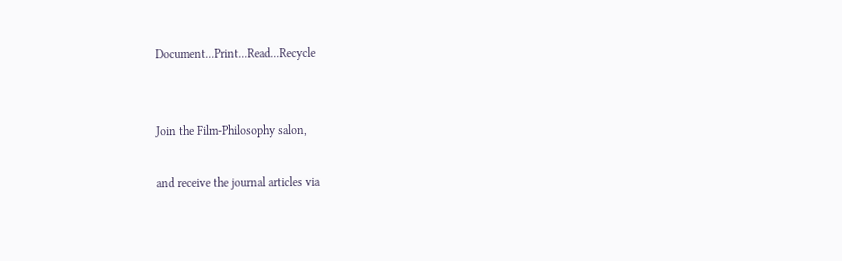Document...Print...Read...Recycle


Join the Film-Philosophy salon,

and receive the journal articles via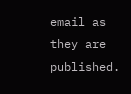email as they are published.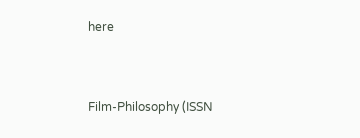here


Film-Philosophy (ISSN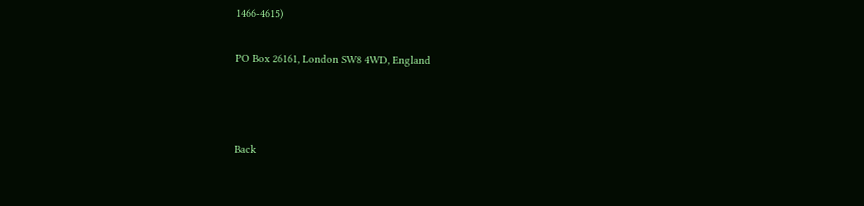1466-4615)

PO Box 26161, London SW8 4WD, England



Back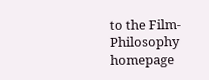to the Film-Philosophy homepage